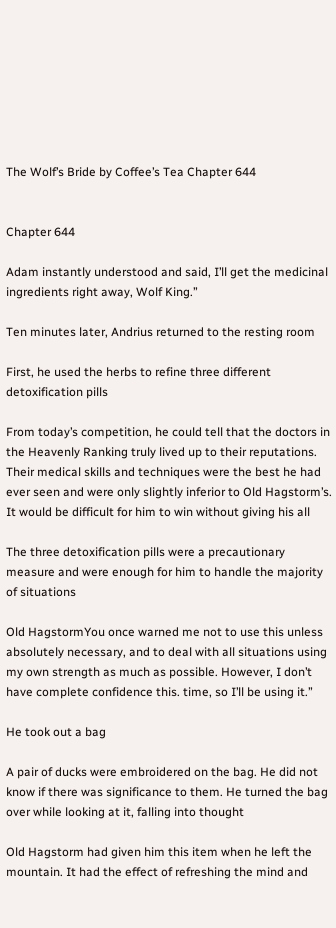The Wolf’s Bride by Coffee’s Tea Chapter 644


Chapter 644

Adam instantly understood and said, I’ll get the medicinal ingredients right away, Wolf King.”

Ten minutes later, Andrius returned to the resting room

First, he used the herbs to refine three different detoxification pills

From today’s competition, he could tell that the doctors in the Heavenly Ranking truly lived up to their reputations. Their medical skills and techniques were the best he had ever seen and were only slightly inferior to Old Hagstorm’s. It would be difficult for him to win without giving his all

The three detoxification pills were a precautionary measure and were enough for him to handle the majority of situations

Old HagstormYou once warned me not to use this unless absolutely necessary, and to deal with all situations using my own strength as much as possible. However, I don’t have complete confidence this. time, so I’ll be using it.”

He took out a bag

A pair of ducks were embroidered on the bag. He did not know if there was significance to them. He turned the bag over while looking at it, falling into thought

Old Hagstorm had given him this item when he left the mountain. It had the effect of refreshing the mind and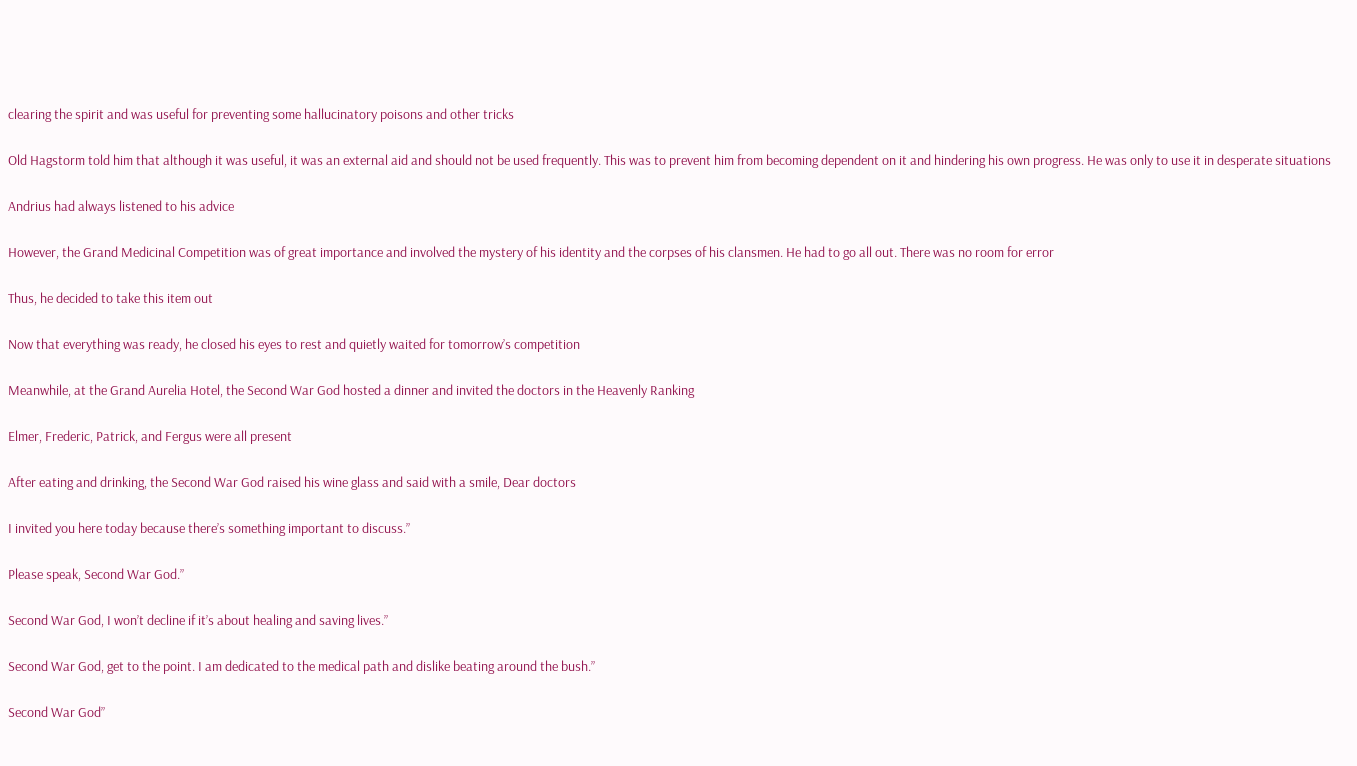clearing the spirit and was useful for preventing some hallucinatory poisons and other tricks

Old Hagstorm told him that although it was useful, it was an external aid and should not be used frequently. This was to prevent him from becoming dependent on it and hindering his own progress. He was only to use it in desperate situations

Andrius had always listened to his advice

However, the Grand Medicinal Competition was of great importance and involved the mystery of his identity and the corpses of his clansmen. He had to go all out. There was no room for error

Thus, he decided to take this item out

Now that everything was ready, he closed his eyes to rest and quietly waited for tomorrow’s competition

Meanwhile, at the Grand Aurelia Hotel, the Second War God hosted a dinner and invited the doctors in the Heavenly Ranking

Elmer, Frederic, Patrick, and Fergus were all present

After eating and drinking, the Second War God raised his wine glass and said with a smile, Dear doctors

I invited you here today because there’s something important to discuss.”

Please speak, Second War God.”

Second War God, I won’t decline if it’s about healing and saving lives.”

Second War God, get to the point. I am dedicated to the medical path and dislike beating around the bush.”

Second War God”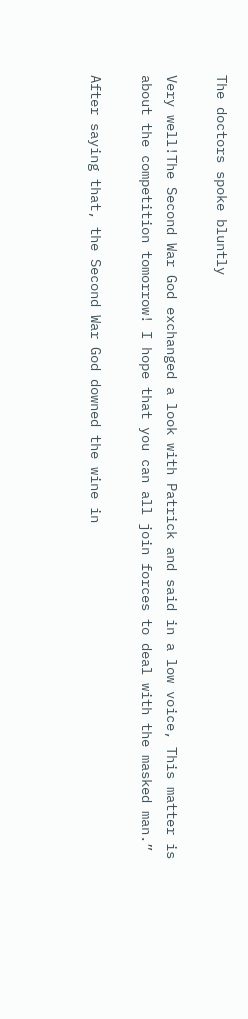The doctors spoke bluntly

Very well!The Second War God exchanged a look with Patrick and said in a low voice, This matter is about the competition tomorrow! I hope that you can all join forces to deal with the masked man.”

After saying that, the Second War God downed the wine in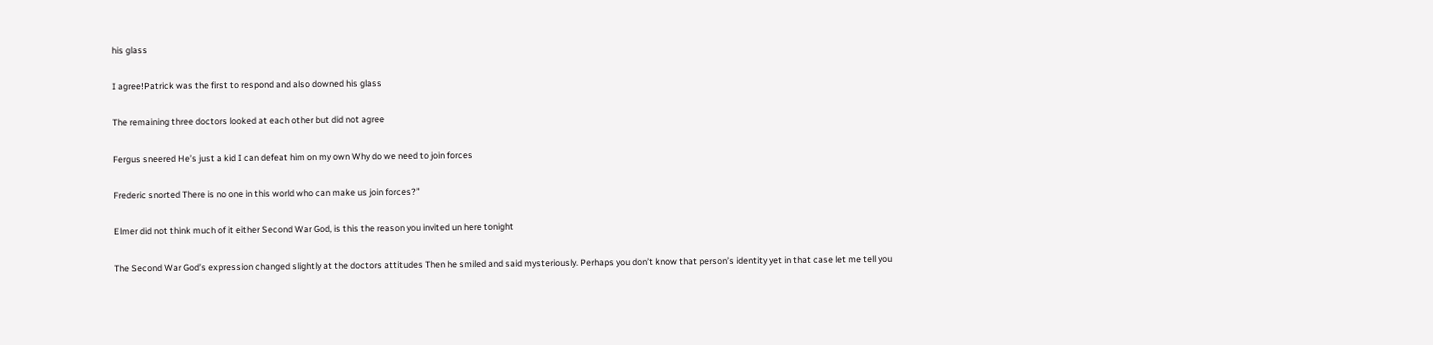his glass

I agree!Patrick was the first to respond and also downed his glass

The remaining three doctors looked at each other but did not agree

Fergus sneered He’s just a kid I can defeat him on my own Why do we need to join forces

Frederic snorted There is no one in this world who can make us join forces?”

Elmer did not think much of it either Second War God, is this the reason you invited un here tonight

The Second War God’s expression changed slightly at the doctors attitudes Then he smiled and said mysteriously. Perhaps you don’t know that person’s identity yet in that case let me tell you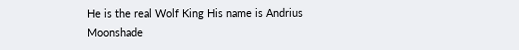He is the real Wolf King His name is Andrius Moonshade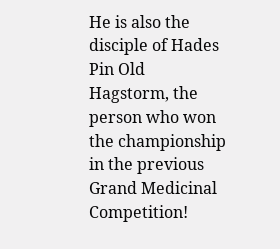He is also the disciple of Hades Pin Old Hagstorm, the person who won the championship in the previous Grand Medicinal Competition!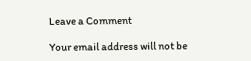Leave a Comment

Your email address will not be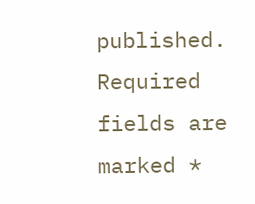published. Required fields are marked *